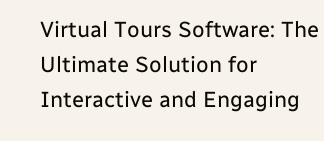Virtual Tours Software: The Ultimate Solution for Interactive and Engaging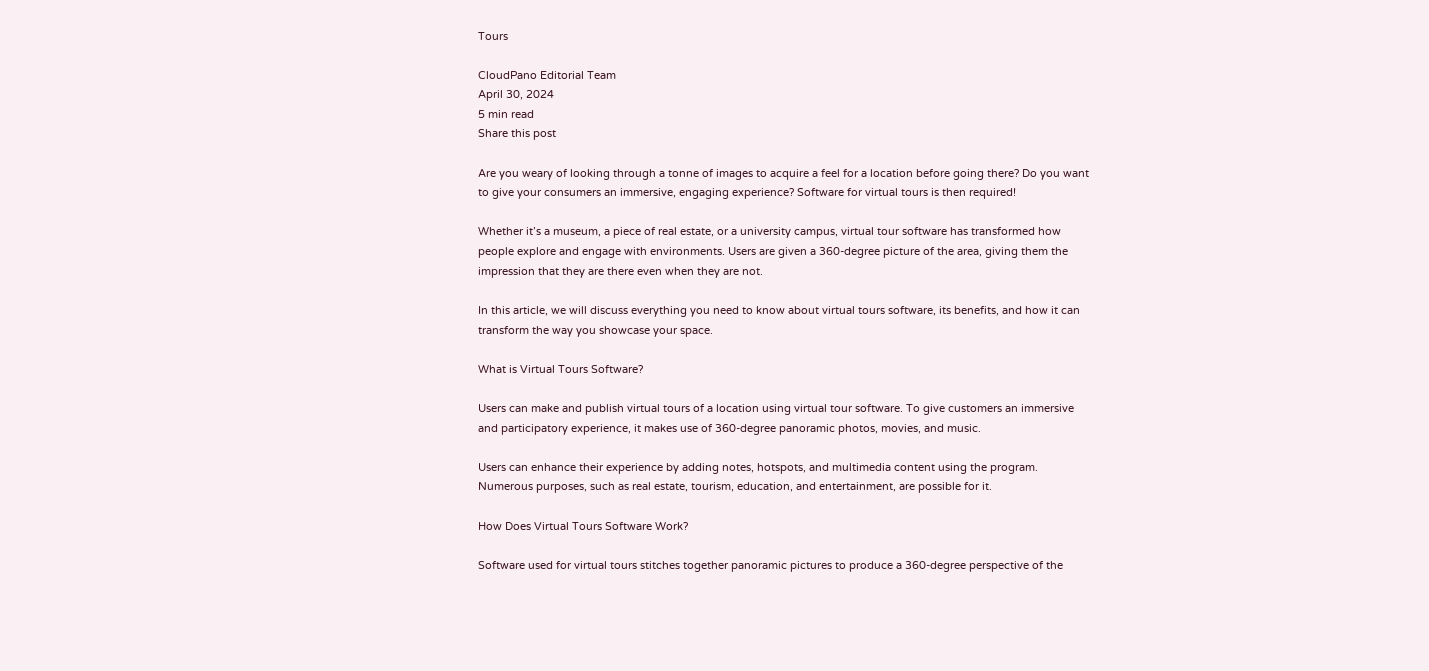Tours

CloudPano Editorial Team
April 30, 2024
5 min read
Share this post

Are you weary of looking through a tonne of images to acquire a feel for a location before going there? Do you want to give your consumers an immersive, engaging experience? Software for virtual tours is then required!

Whether it’s a museum, a piece of real estate, or a university campus, virtual tour software has transformed how people explore and engage with environments. Users are given a 360-degree picture of the area, giving them the impression that they are there even when they are not.

In this article, we will discuss everything you need to know about virtual tours software, its benefits, and how it can transform the way you showcase your space.

What is Virtual Tours Software?

Users can make and publish virtual tours of a location using virtual tour software. To give customers an immersive and participatory experience, it makes use of 360-degree panoramic photos, movies, and music.

Users can enhance their experience by adding notes, hotspots, and multimedia content using the program. Numerous purposes, such as real estate, tourism, education, and entertainment, are possible for it.

How Does Virtual Tours Software Work?

Software used for virtual tours stitches together panoramic pictures to produce a 360-degree perspective of the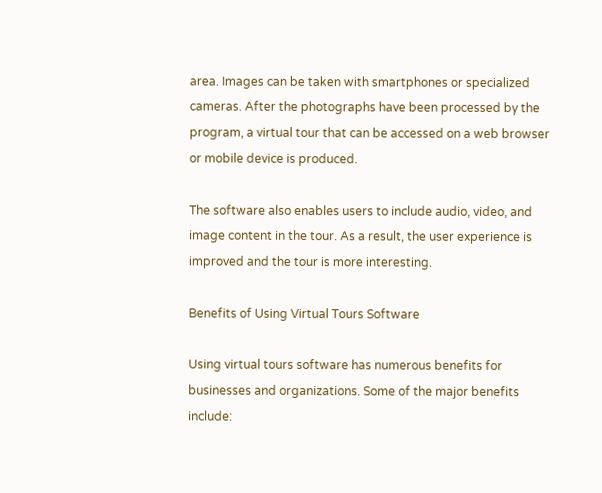area. Images can be taken with smartphones or specialized cameras. After the photographs have been processed by the program, a virtual tour that can be accessed on a web browser or mobile device is produced.

The software also enables users to include audio, video, and image content in the tour. As a result, the user experience is improved and the tour is more interesting.

Benefits of Using Virtual Tours Software

Using virtual tours software has numerous benefits for businesses and organizations. Some of the major benefits include: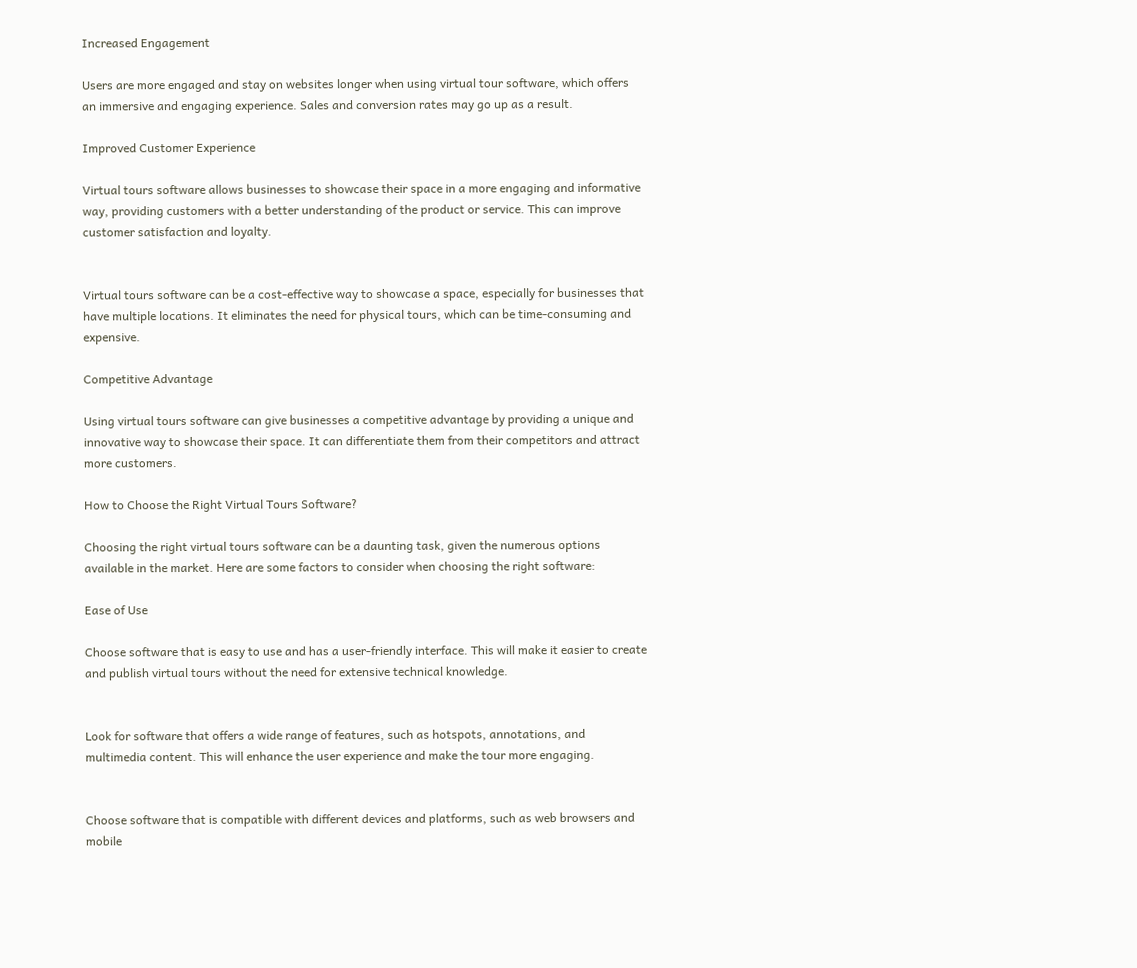Increased Engagement

Users are more engaged and stay on websites longer when using virtual tour software, which offers an immersive and engaging experience. Sales and conversion rates may go up as a result.

Improved Customer Experience

Virtual tours software allows businesses to showcase their space in a more engaging and informative way, providing customers with a better understanding of the product or service. This can improve customer satisfaction and loyalty.


Virtual tours software can be a cost-effective way to showcase a space, especially for businesses that have multiple locations. It eliminates the need for physical tours, which can be time-consuming and expensive.

Competitive Advantage

Using virtual tours software can give businesses a competitive advantage by providing a unique and innovative way to showcase their space. It can differentiate them from their competitors and attract more customers.

How to Choose the Right Virtual Tours Software?

Choosing the right virtual tours software can be a daunting task, given the numerous options available in the market. Here are some factors to consider when choosing the right software:

Ease of Use

Choose software that is easy to use and has a user-friendly interface. This will make it easier to create and publish virtual tours without the need for extensive technical knowledge.


Look for software that offers a wide range of features, such as hotspots, annotations, and multimedia content. This will enhance the user experience and make the tour more engaging.


Choose software that is compatible with different devices and platforms, such as web browsers and mobile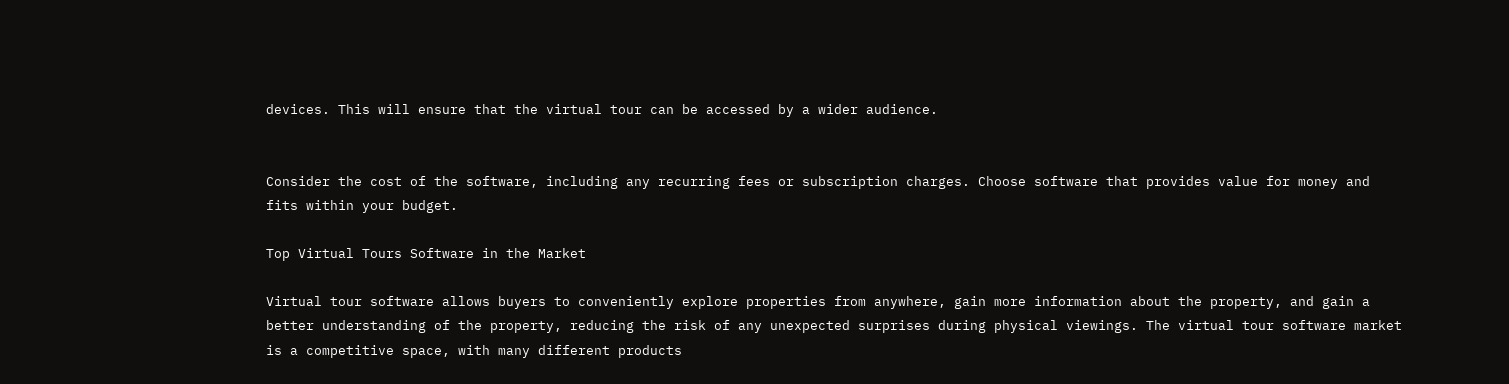devices. This will ensure that the virtual tour can be accessed by a wider audience.


Consider the cost of the software, including any recurring fees or subscription charges. Choose software that provides value for money and fits within your budget.

Top Virtual Tours Software in the Market

Virtual tour software allows buyers to conveniently explore properties from anywhere, gain more information about the property, and gain a better understanding of the property, reducing the risk of any unexpected surprises during physical viewings. The virtual tour software market is a competitive space, with many different products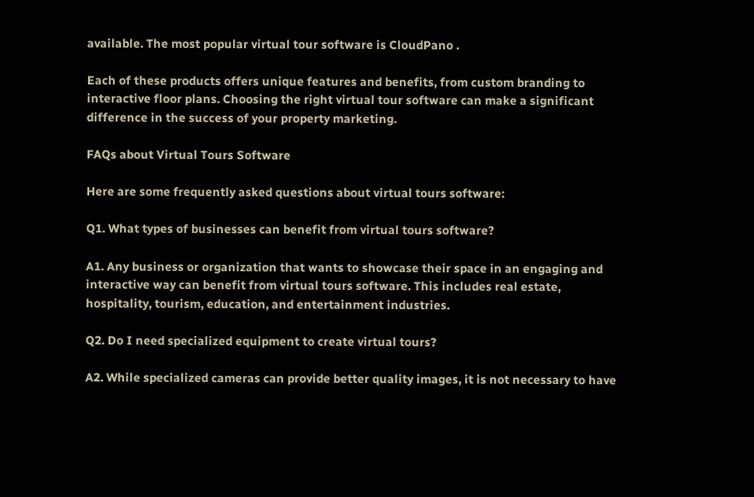available. The most popular virtual tour software is CloudPano .

Each of these products offers unique features and benefits, from custom branding to interactive floor plans. Choosing the right virtual tour software can make a significant difference in the success of your property marketing.

FAQs about Virtual Tours Software

Here are some frequently asked questions about virtual tours software:

Q1. What types of businesses can benefit from virtual tours software?

A1. Any business or organization that wants to showcase their space in an engaging and interactive way can benefit from virtual tours software. This includes real estate, hospitality, tourism, education, and entertainment industries.

Q2. Do I need specialized equipment to create virtual tours?

A2. While specialized cameras can provide better quality images, it is not necessary to have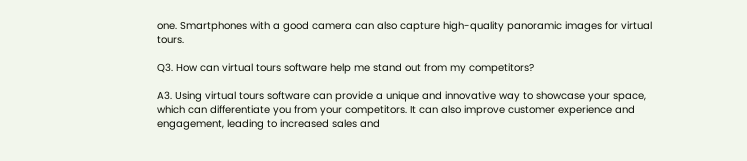one. Smartphones with a good camera can also capture high-quality panoramic images for virtual tours.

Q3. How can virtual tours software help me stand out from my competitors?

A3. Using virtual tours software can provide a unique and innovative way to showcase your space, which can differentiate you from your competitors. It can also improve customer experience and engagement, leading to increased sales and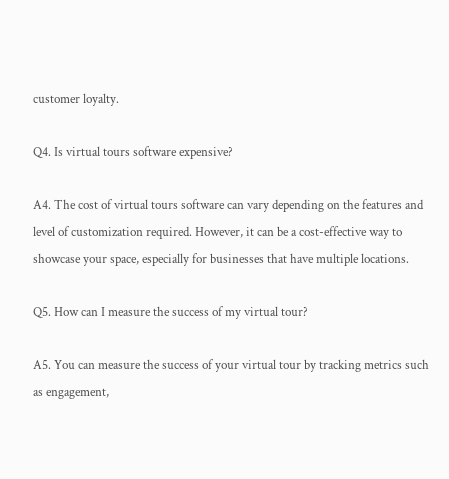customer loyalty.

Q4. Is virtual tours software expensive?

A4. The cost of virtual tours software can vary depending on the features and level of customization required. However, it can be a cost-effective way to showcase your space, especially for businesses that have multiple locations.

Q5. How can I measure the success of my virtual tour?

A5. You can measure the success of your virtual tour by tracking metrics such as engagement,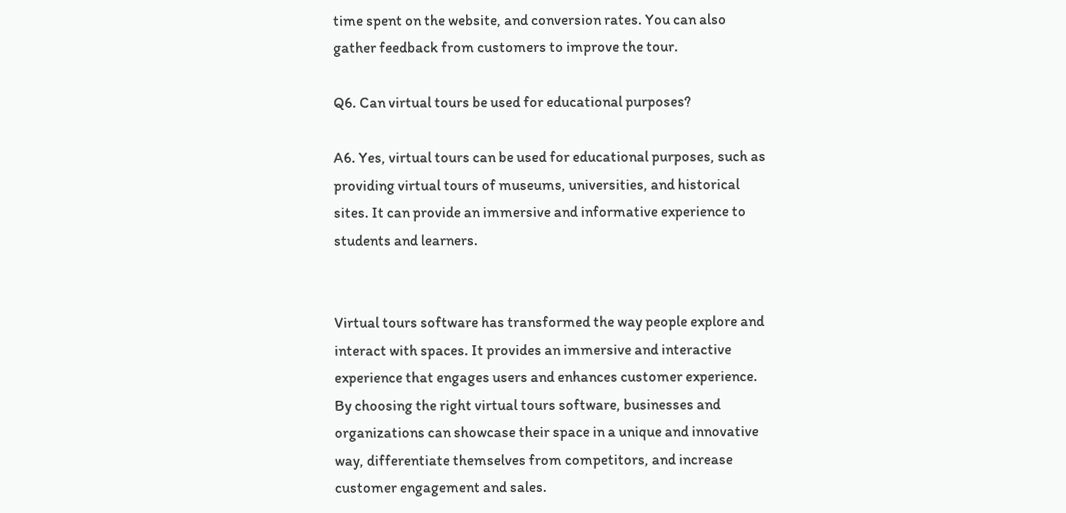time spent on the website, and conversion rates. You can also gather feedback from customers to improve the tour.

Q6. Can virtual tours be used for educational purposes?

A6. Yes, virtual tours can be used for educational purposes, such as providing virtual tours of museums, universities, and historical sites. It can provide an immersive and informative experience to students and learners.


Virtual tours software has transformed the way people explore and interact with spaces. It provides an immersive and interactive experience that engages users and enhances customer experience. By choosing the right virtual tours software, businesses and organizations can showcase their space in a unique and innovative way, differentiate themselves from competitors, and increase customer engagement and sales.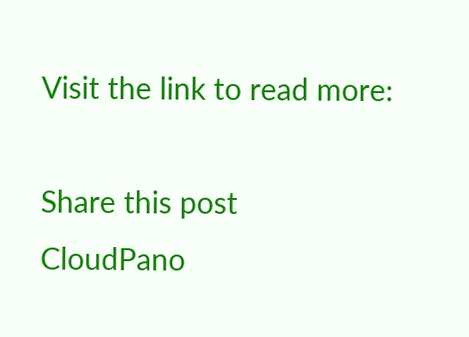Visit the link to read more:

Share this post
CloudPano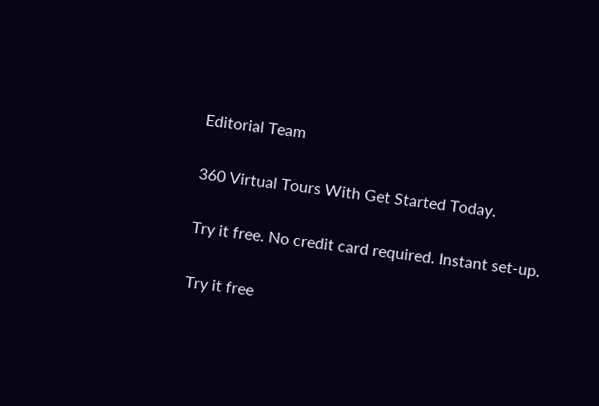Editorial Team

360 Virtual Tours With Get Started Today.

Try it free. No credit card required. Instant set-up.

Try it free